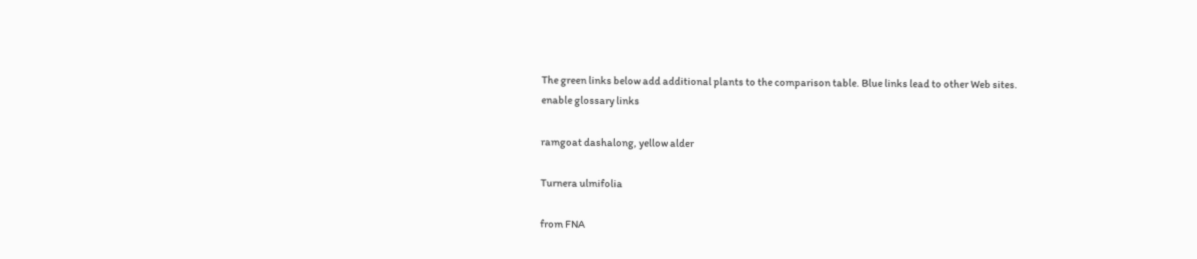The green links below add additional plants to the comparison table. Blue links lead to other Web sites.
enable glossary links

ramgoat dashalong, yellow alder

Turnera ulmifolia

from FNA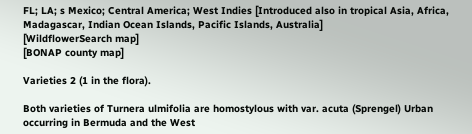FL; LA; s Mexico; Central America; West Indies [Introduced also in tropical Asia, Africa, Madagascar, Indian Ocean Islands, Pacific Islands, Australia]
[WildflowerSearch map]
[BONAP county map]

Varieties 2 (1 in the flora).

Both varieties of Turnera ulmifolia are homostylous with var. acuta (Sprengel) Urban occurring in Bermuda and the West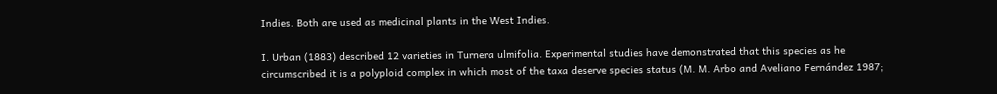Indies. Both are used as medicinal plants in the West Indies.

I. Urban (1883) described 12 varieties in Turnera ulmifolia. Experimental studies have demonstrated that this species as he circumscribed it is a polyploid complex in which most of the taxa deserve species status (M. M. Arbo and Aveliano Fernández 1987;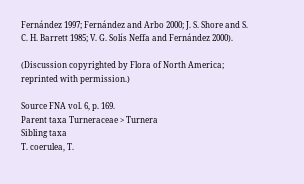Fernández 1997; Fernández and Arbo 2000; J. S. Shore and S. C. H. Barrett 1985; V. G. Solís Neffa and Fernández 2000).

(Discussion copyrighted by Flora of North America; reprinted with permission.)

Source FNA vol. 6, p. 169.
Parent taxa Turneraceae > Turnera
Sibling taxa
T. coerulea, T.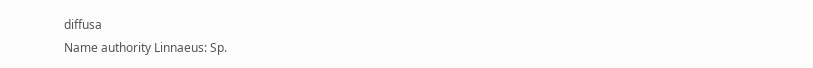diffusa
Name authority Linnaeus: Sp.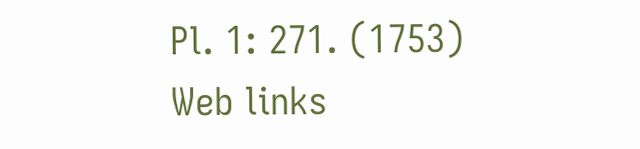Pl. 1: 271. (1753)
Web links